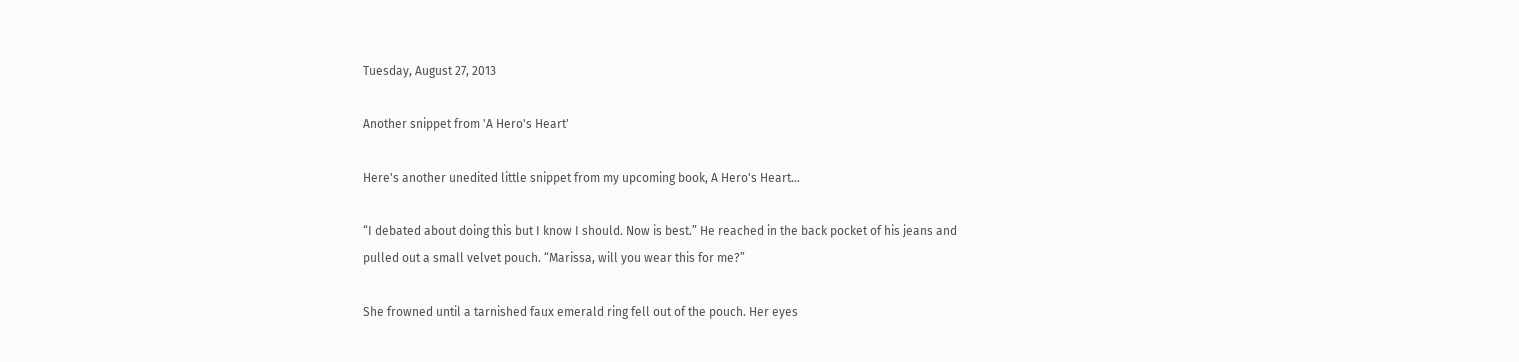Tuesday, August 27, 2013

Another snippet from 'A Hero's Heart'

Here's another unedited little snippet from my upcoming book, A Hero's Heart...

“I debated about doing this but I know I should. Now is best.” He reached in the back pocket of his jeans and pulled out a small velvet pouch. “Marissa, will you wear this for me?”

She frowned until a tarnished faux emerald ring fell out of the pouch. Her eyes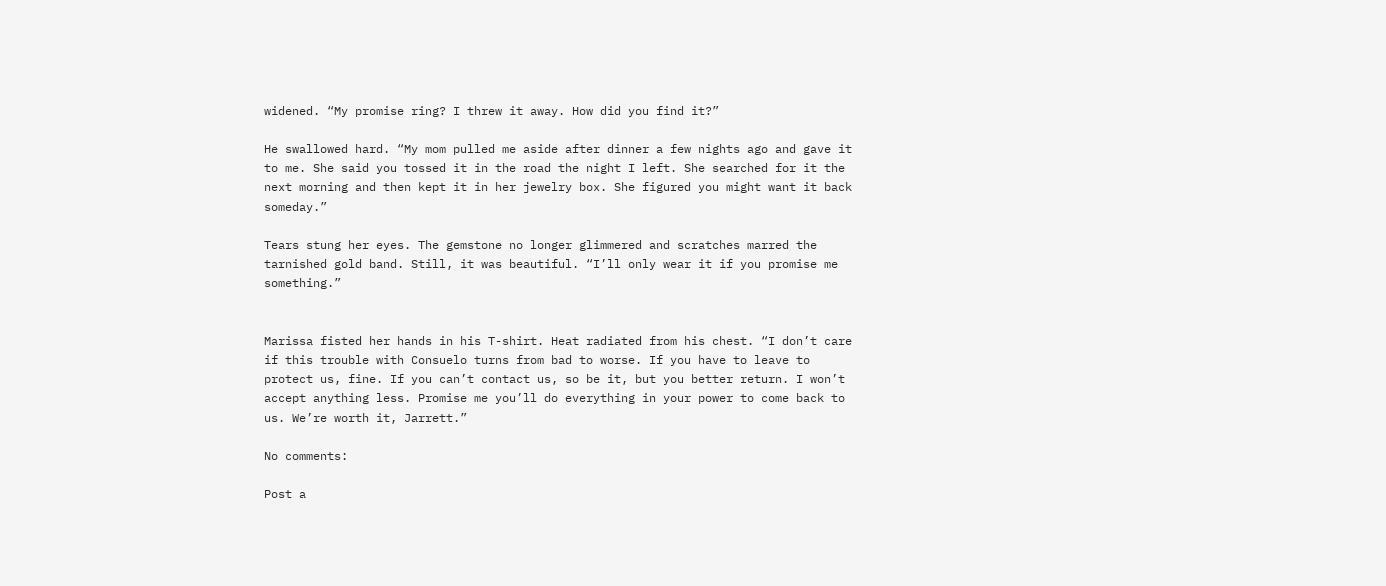widened. “My promise ring? I threw it away. How did you find it?”

He swallowed hard. “My mom pulled me aside after dinner a few nights ago and gave it to me. She said you tossed it in the road the night I left. She searched for it the next morning and then kept it in her jewelry box. She figured you might want it back someday.”

Tears stung her eyes. The gemstone no longer glimmered and scratches marred the tarnished gold band. Still, it was beautiful. “I’ll only wear it if you promise me something.”


Marissa fisted her hands in his T-shirt. Heat radiated from his chest. “I don’t care if this trouble with Consuelo turns from bad to worse. If you have to leave to protect us, fine. If you can’t contact us, so be it, but you better return. I won’t accept anything less. Promise me you’ll do everything in your power to come back to us. We’re worth it, Jarrett.”

No comments:

Post a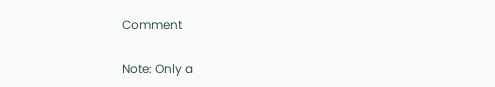Comment

Note: Only a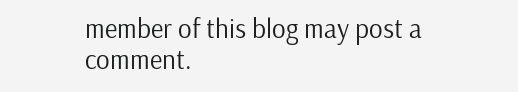member of this blog may post a comment.